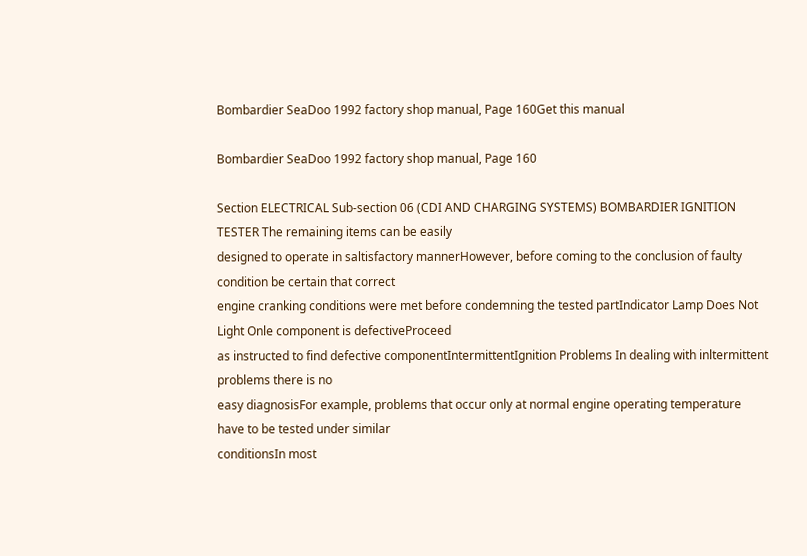Bombardier SeaDoo 1992 factory shop manual, Page 160Get this manual

Bombardier SeaDoo 1992 factory shop manual, Page 160

Section ELECTRICAL Sub-section 06 (CDI AND CHARGING SYSTEMS) BOMBARDIER IGNITION TESTER The remaining items can be easily
designed to operate in saltisfactory mannerHowever, before coming to the conclusion of faulty condition be certain that correct
engine cranking conditions were met before condemning the tested partIndicator Lamp Does Not Light Onle component is defectiveProceed
as instructed to find defective componentIntermittentIgnition Problems In dealing with inltermittent problems there is no
easy diagnosisFor example, problems that occur only at normal engine operating temperature have to be tested under similar
conditionsIn most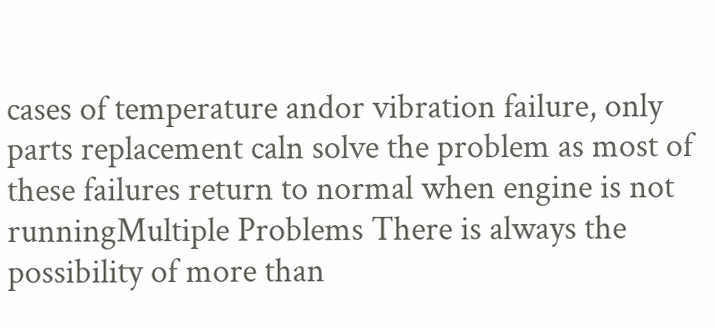cases of temperature andor vibration failure, only parts replacement caln solve the problem as most of
these failures return to normal when engine is not runningMultiple Problems There is always the possibility of more than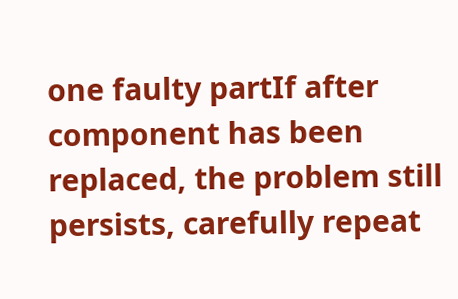one faulty partIf after component has been replaced, the problem still persists, carefully repeat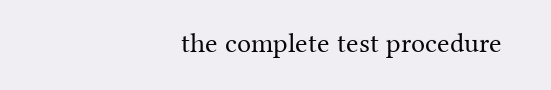the complete test procedure